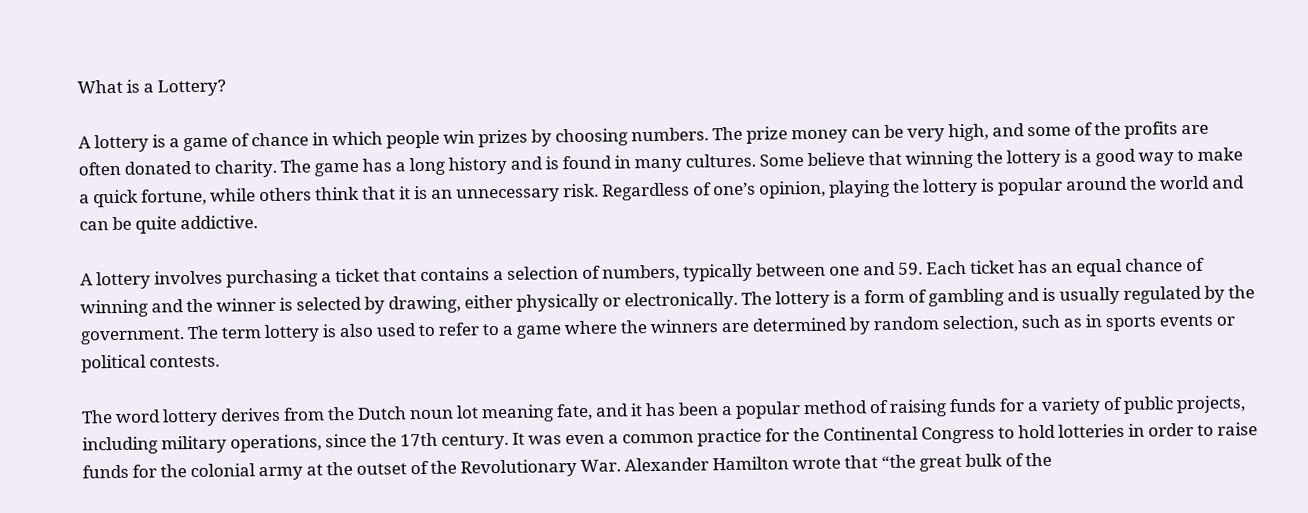What is a Lottery?

A lottery is a game of chance in which people win prizes by choosing numbers. The prize money can be very high, and some of the profits are often donated to charity. The game has a long history and is found in many cultures. Some believe that winning the lottery is a good way to make a quick fortune, while others think that it is an unnecessary risk. Regardless of one’s opinion, playing the lottery is popular around the world and can be quite addictive.

A lottery involves purchasing a ticket that contains a selection of numbers, typically between one and 59. Each ticket has an equal chance of winning and the winner is selected by drawing, either physically or electronically. The lottery is a form of gambling and is usually regulated by the government. The term lottery is also used to refer to a game where the winners are determined by random selection, such as in sports events or political contests.

The word lottery derives from the Dutch noun lot meaning fate, and it has been a popular method of raising funds for a variety of public projects, including military operations, since the 17th century. It was even a common practice for the Continental Congress to hold lotteries in order to raise funds for the colonial army at the outset of the Revolutionary War. Alexander Hamilton wrote that “the great bulk of the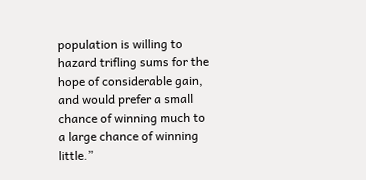population is willing to hazard trifling sums for the hope of considerable gain, and would prefer a small chance of winning much to a large chance of winning little.”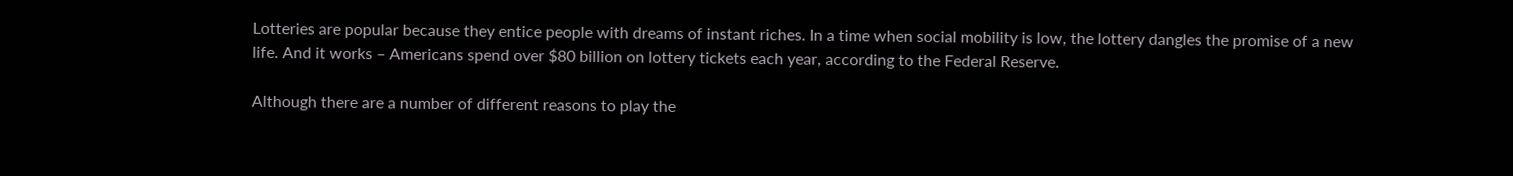Lotteries are popular because they entice people with dreams of instant riches. In a time when social mobility is low, the lottery dangles the promise of a new life. And it works – Americans spend over $80 billion on lottery tickets each year, according to the Federal Reserve.

Although there are a number of different reasons to play the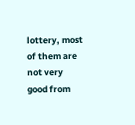lottery, most of them are not very good from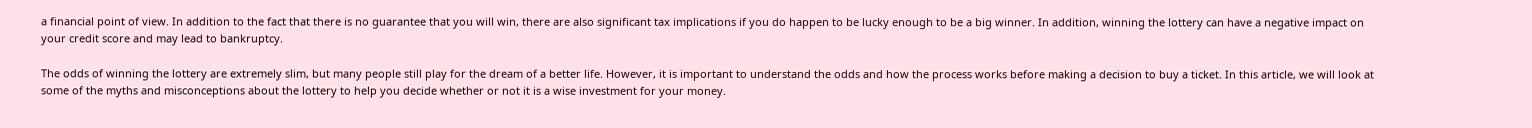a financial point of view. In addition to the fact that there is no guarantee that you will win, there are also significant tax implications if you do happen to be lucky enough to be a big winner. In addition, winning the lottery can have a negative impact on your credit score and may lead to bankruptcy.

The odds of winning the lottery are extremely slim, but many people still play for the dream of a better life. However, it is important to understand the odds and how the process works before making a decision to buy a ticket. In this article, we will look at some of the myths and misconceptions about the lottery to help you decide whether or not it is a wise investment for your money.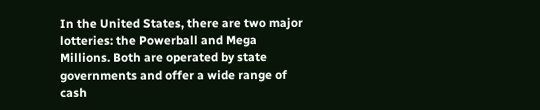In the United States, there are two major lotteries: the Powerball and Mega Millions. Both are operated by state governments and offer a wide range of cash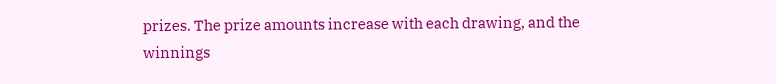prizes. The prize amounts increase with each drawing, and the winnings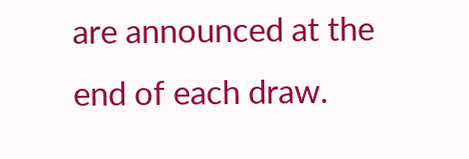are announced at the end of each draw.